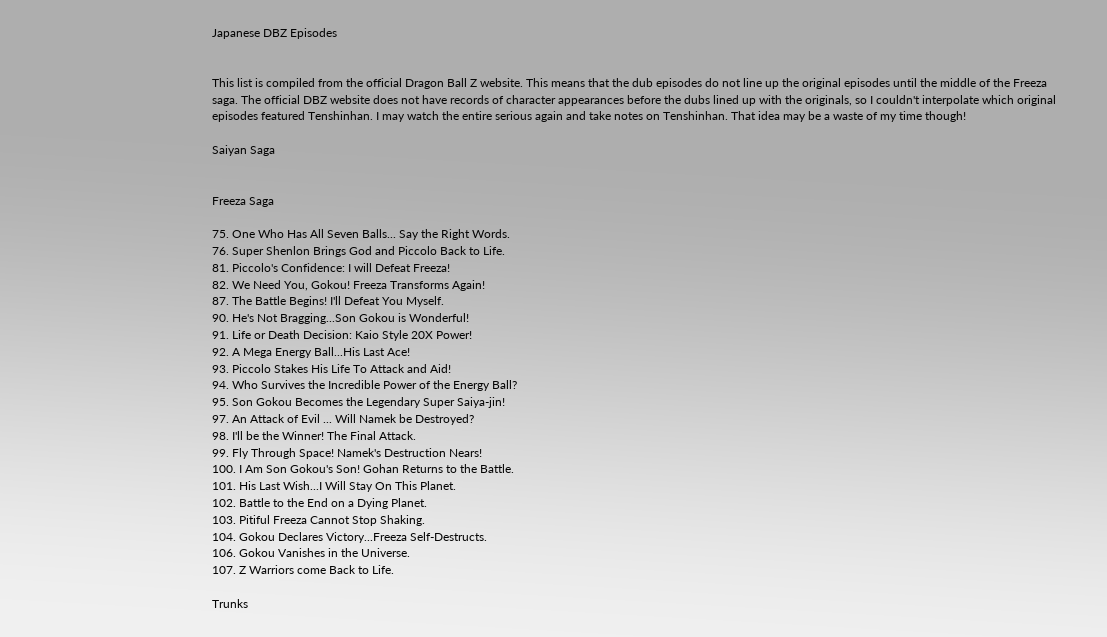Japanese DBZ Episodes


This list is compiled from the official Dragon Ball Z website. This means that the dub episodes do not line up the original episodes until the middle of the Freeza saga. The official DBZ website does not have records of character appearances before the dubs lined up with the originals, so I couldn't interpolate which original episodes featured Tenshinhan. I may watch the entire serious again and take notes on Tenshinhan. That idea may be a waste of my time though!

Saiyan Saga


Freeza Saga

75. One Who Has All Seven Balls... Say the Right Words.
76. Super Shenlon Brings God and Piccolo Back to Life.
81. Piccolo's Confidence: I will Defeat Freeza!
82. We Need You, Gokou! Freeza Transforms Again!
87. The Battle Begins! I'll Defeat You Myself.
90. He's Not Bragging...Son Gokou is Wonderful!
91. Life or Death Decision: Kaio Style 20X Power!
92. A Mega Energy Ball...His Last Ace!
93. Piccolo Stakes His Life To Attack and Aid!
94. Who Survives the Incredible Power of the Energy Ball?
95. Son Gokou Becomes the Legendary Super Saiya-jin!
97. An Attack of Evil ... Will Namek be Destroyed?
98. I'll be the Winner! The Final Attack.
99. Fly Through Space! Namek's Destruction Nears!
100. I Am Son Gokou's Son! Gohan Returns to the Battle.
101. His Last Wish...I Will Stay On This Planet.
102. Battle to the End on a Dying Planet.
103. Pitiful Freeza Cannot Stop Shaking.
104. Gokou Declares Victory...Freeza Self-Destructs.
106. Gokou Vanishes in the Universe.
107. Z Warriors come Back to Life.

Trunks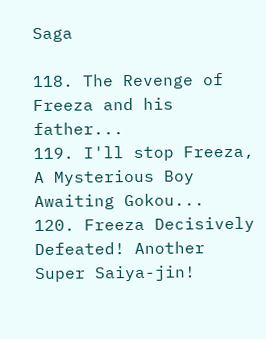Saga

118. The Revenge of Freeza and his father...
119. I'll stop Freeza, A Mysterious Boy Awaiting Gokou...
120. Freeza Decisively Defeated! Another Super Saiya-jin!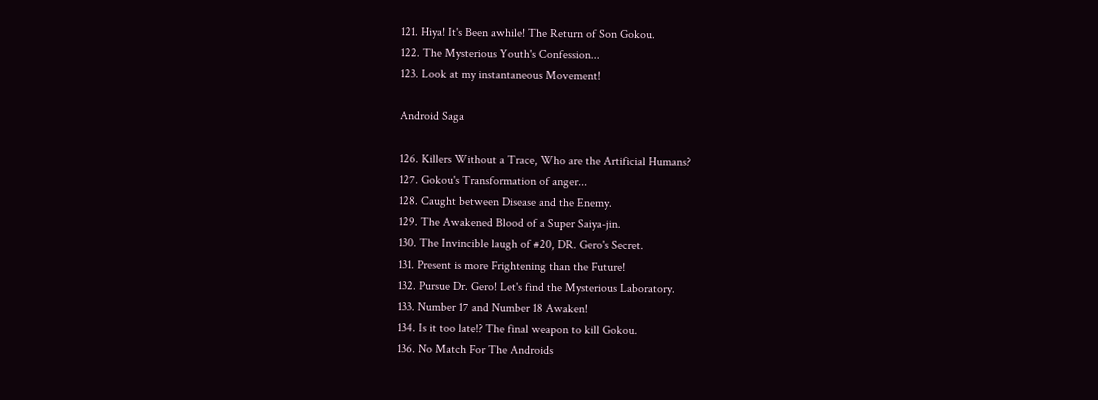121. Hiya! It's Been awhile! The Return of Son Gokou.
122. The Mysterious Youth's Confession...
123. Look at my instantaneous Movement!

Android Saga

126. Killers Without a Trace, Who are the Artificial Humans?
127. Gokou's Transformation of anger...
128. Caught between Disease and the Enemy.
129. The Awakened Blood of a Super Saiya-jin.
130. The Invincible laugh of #20, DR. Gero's Secret.
131. Present is more Frightening than the Future!
132. Pursue Dr. Gero! Let's find the Mysterious Laboratory.
133. Number 17 and Number 18 Awaken!
134. Is it too late!? The final weapon to kill Gokou.
136. No Match For The Androids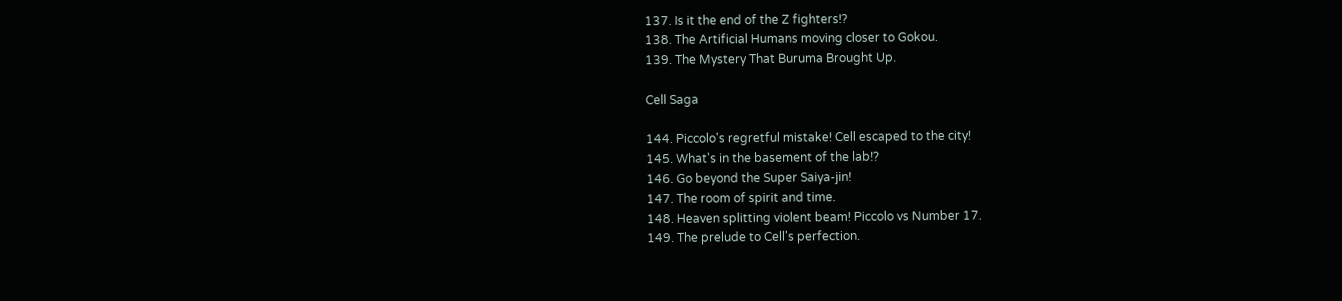137. Is it the end of the Z fighters!?
138. The Artificial Humans moving closer to Gokou.
139. The Mystery That Buruma Brought Up.

Cell Saga

144. Piccolo's regretful mistake! Cell escaped to the city!
145. What's in the basement of the lab!?
146. Go beyond the Super Saiya-jin!
147. The room of spirit and time.
148. Heaven splitting violent beam! Piccolo vs Number 17.
149. The prelude to Cell's perfection.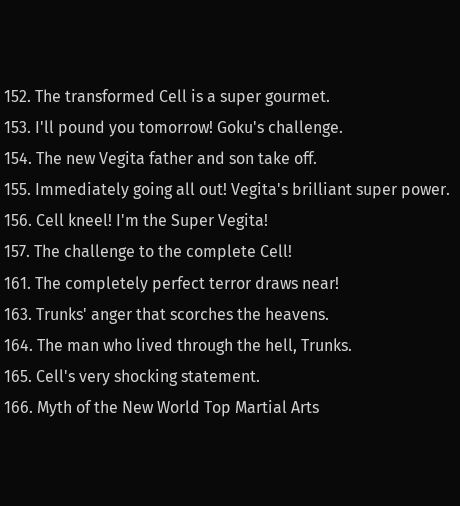152. The transformed Cell is a super gourmet.
153. I'll pound you tomorrow! Goku's challenge.
154. The new Vegita father and son take off.
155. Immediately going all out! Vegita's brilliant super power.
156. Cell kneel! I'm the Super Vegita!
157. The challenge to the complete Cell!
161. The completely perfect terror draws near!
163. Trunks' anger that scorches the heavens.
164. The man who lived through the hell, Trunks.
165. Cell's very shocking statement.
166. Myth of the New World Top Martial Arts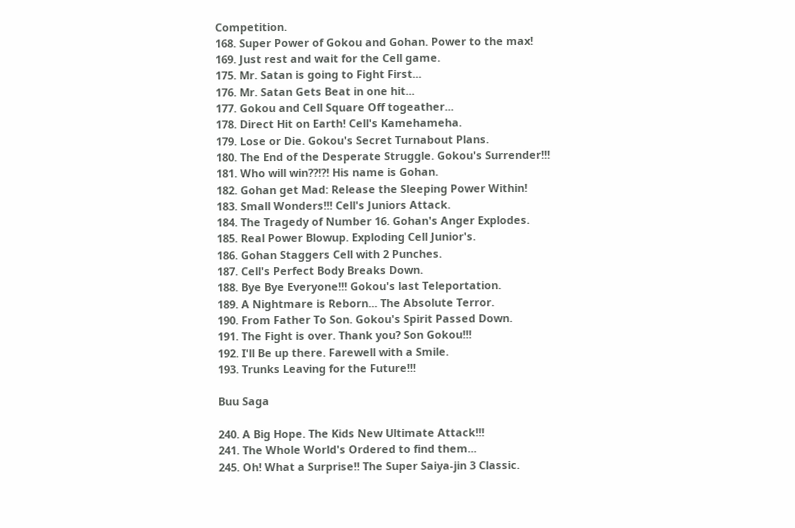Competition.
168. Super Power of Gokou and Gohan. Power to the max!
169. Just rest and wait for the Cell game.
175. Mr. Satan is going to Fight First...
176. Mr. Satan Gets Beat in one hit...
177. Gokou and Cell Square Off togeather...
178. Direct Hit on Earth! Cell's Kamehameha.
179. Lose or Die. Gokou's Secret Turnabout Plans.
180. The End of the Desperate Struggle. Gokou's Surrender!!!
181. Who will win??!?! His name is Gohan.
182. Gohan get Mad: Release the Sleeping Power Within!
183. Small Wonders!!! Cell's Juniors Attack.
184. The Tragedy of Number 16. Gohan's Anger Explodes.
185. Real Power Blowup. Exploding Cell Junior's.
186. Gohan Staggers Cell with 2 Punches.
187. Cell's Perfect Body Breaks Down.
188. Bye Bye Everyone!!! Gokou's last Teleportation.
189. A Nightmare is Reborn... The Absolute Terror.
190. From Father To Son. Gokou's Spirit Passed Down.
191. The Fight is over. Thank you? Son Gokou!!!
192. I'll Be up there. Farewell with a Smile.
193. Trunks Leaving for the Future!!!

Buu Saga

240. A Big Hope. The Kids New Ultimate Attack!!!
241. The Whole World's Ordered to find them...
245. Oh! What a Surprise!! The Super Saiya-jin 3 Classic.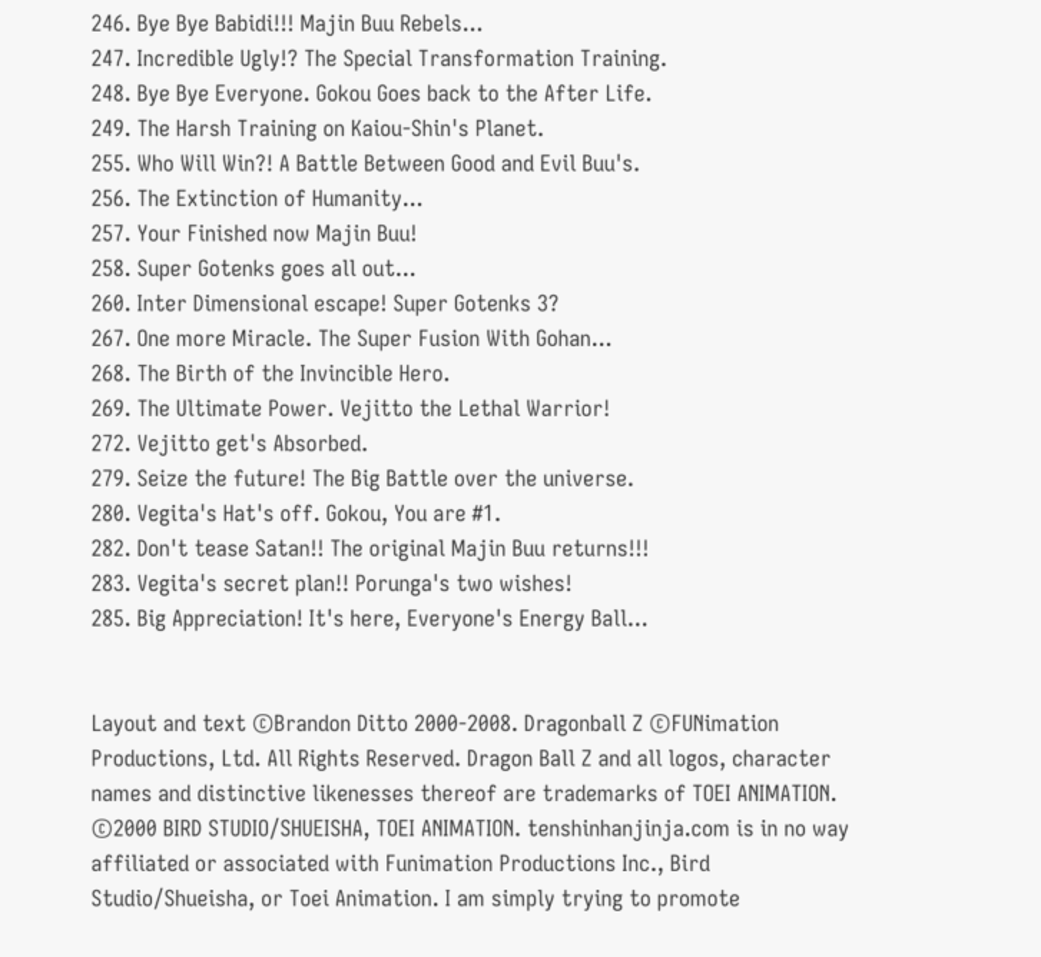246. Bye Bye Babidi!!! Majin Buu Rebels...
247. Incredible Ugly!? The Special Transformation Training.
248. Bye Bye Everyone. Gokou Goes back to the After Life.
249. The Harsh Training on Kaiou-Shin's Planet.
255. Who Will Win?! A Battle Between Good and Evil Buu's.
256. The Extinction of Humanity...
257. Your Finished now Majin Buu!
258. Super Gotenks goes all out...
260. Inter Dimensional escape! Super Gotenks 3?
267. One more Miracle. The Super Fusion With Gohan...
268. The Birth of the Invincible Hero.
269. The Ultimate Power. Vejitto the Lethal Warrior!
272. Vejitto get's Absorbed.
279. Seize the future! The Big Battle over the universe.
280. Vegita's Hat's off. Gokou, You are #1.
282. Don't tease Satan!! The original Majin Buu returns!!!
283. Vegita's secret plan!! Porunga's two wishes!
285. Big Appreciation! It's here, Everyone's Energy Ball...


Layout and text ©Brandon Ditto 2000-2008. Dragonball Z ©FUNimation Productions, Ltd. All Rights Reserved. Dragon Ball Z and all logos, character names and distinctive likenesses thereof are trademarks of TOEI ANIMATION. ©2000 BIRD STUDIO/SHUEISHA, TOEI ANIMATION. tenshinhanjinja.com is in no way affiliated or associated with Funimation Productions Inc., Bird Studio/Shueisha, or Toei Animation. I am simply trying to promote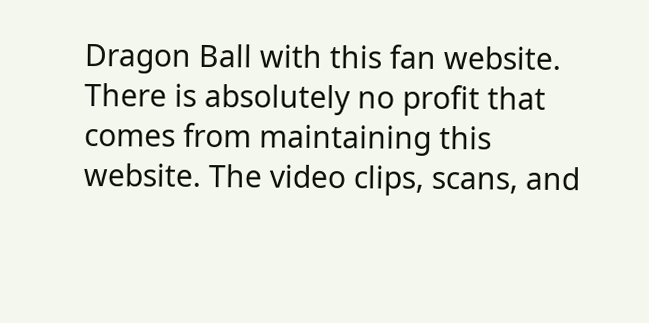Dragon Ball with this fan website. There is absolutely no profit that comes from maintaining this website. The video clips, scans, and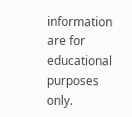information are for educational purposes only.